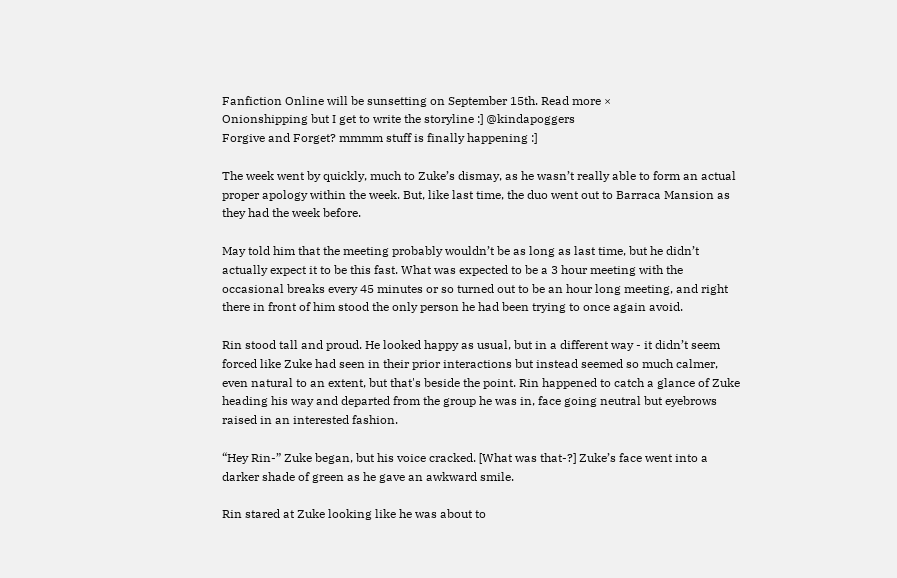Fanfiction Online will be sunsetting on September 15th. Read more ×
Onionshipping but I get to write the storyline :] @kindapoggers
Forgive and Forget? mmmm stuff is finally happening :]

The week went by quickly, much to Zuke’s dismay, as he wasn’t really able to form an actual proper apology within the week. But, like last time, the duo went out to Barraca Mansion as they had the week before.

May told him that the meeting probably wouldn’t be as long as last time, but he didn’t actually expect it to be this fast. What was expected to be a 3 hour meeting with the occasional breaks every 45 minutes or so turned out to be an hour long meeting, and right there in front of him stood the only person he had been trying to once again avoid.

Rin stood tall and proud. He looked happy as usual, but in a different way - it didn’t seem forced like Zuke had seen in their prior interactions but instead seemed so much calmer, even natural to an extent, but that's beside the point. Rin happened to catch a glance of Zuke heading his way and departed from the group he was in, face going neutral but eyebrows raised in an interested fashion.

“Hey Rin-” Zuke began, but his voice cracked. [What was that-?] Zuke’s face went into a darker shade of green as he gave an awkward smile.

Rin stared at Zuke looking like he was about to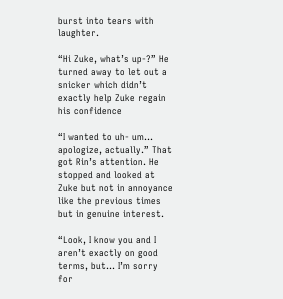burst into tears with laughter.

“Hi Zuke, what’s up-?” He turned away to let out a snicker which didn’t exactly help Zuke regain his confidence

“I wanted to uh- um... apologize, actually.” That got Rin’s attention. He stopped and looked at Zuke but not in annoyance like the previous times but in genuine interest.

“Look, I know you and I aren’t exactly on good terms, but... I’m sorry for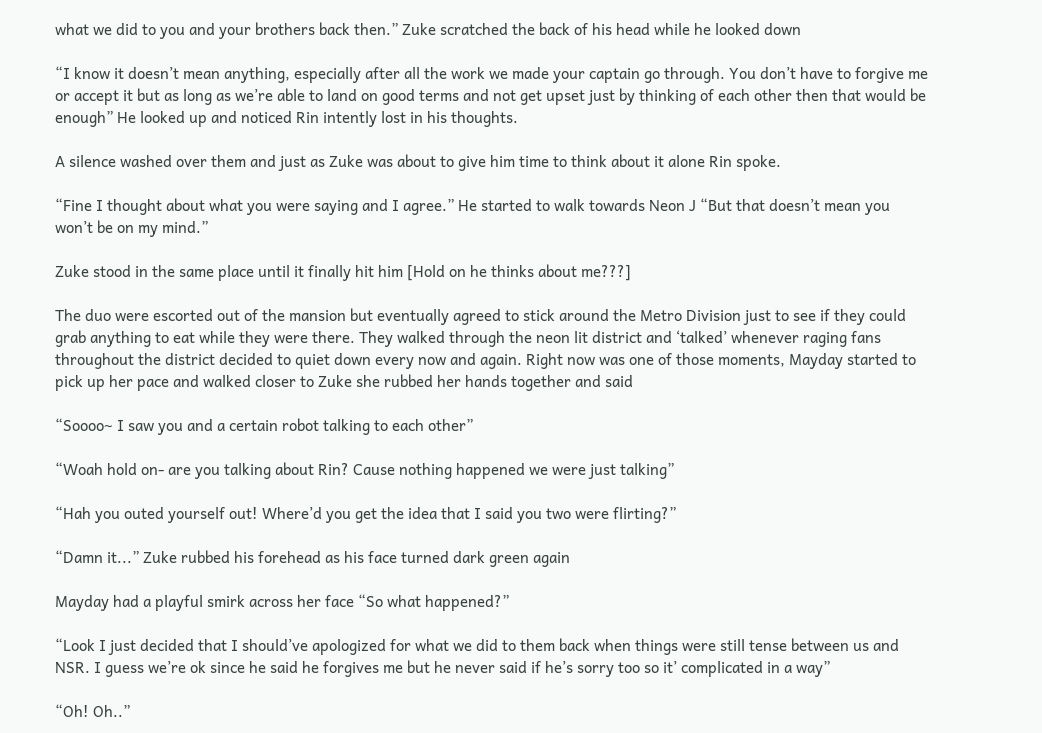what we did to you and your brothers back then.” Zuke scratched the back of his head while he looked down

“I know it doesn’t mean anything, especially after all the work we made your captain go through. You don’t have to forgive me or accept it but as long as we’re able to land on good terms and not get upset just by thinking of each other then that would be enough” He looked up and noticed Rin intently lost in his thoughts.

A silence washed over them and just as Zuke was about to give him time to think about it alone Rin spoke.

“Fine I thought about what you were saying and I agree.” He started to walk towards Neon J “But that doesn’t mean you won’t be on my mind.”

Zuke stood in the same place until it finally hit him [Hold on he thinks about me???]

The duo were escorted out of the mansion but eventually agreed to stick around the Metro Division just to see if they could grab anything to eat while they were there. They walked through the neon lit district and ‘talked’ whenever raging fans throughout the district decided to quiet down every now and again. Right now was one of those moments, Mayday started to pick up her pace and walked closer to Zuke she rubbed her hands together and said

“Soooo~ I saw you and a certain robot talking to each other”

“Woah hold on- are you talking about Rin? Cause nothing happened we were just talking”

“Hah you outed yourself out! Where’d you get the idea that I said you two were flirting?”

“Damn it...” Zuke rubbed his forehead as his face turned dark green again

Mayday had a playful smirk across her face “So what happened?”

“Look I just decided that I should’ve apologized for what we did to them back when things were still tense between us and NSR. I guess we’re ok since he said he forgives me but he never said if he’s sorry too so it’ complicated in a way”

“Oh! Oh..”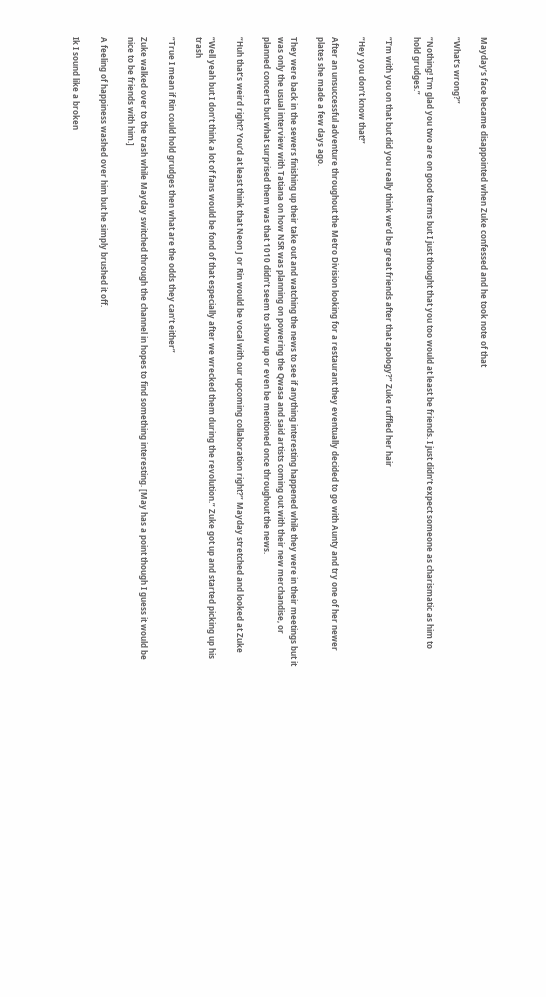Mayday’s face became disappointed when Zuke confessed and he took note of that

“What’s wrong?”

“Nothing! I'm glad you two are on good terms but I just thought that you too would at least be friends. I just didn’t expect someone as charismatic as him to hold grudges.”

“I’m with you on that but did you really think we’d be great friends after that apology?” Zuke ruffled her hair

“Hey you don’t know that!”

After an unsuccessful adventure throughout the Metro Division looking for a restaurant they eventually decided to go with Aunty and try one of her newer plates she made a few days ago.

They were back in the sewers finishing up their take out and watching the news to see if anything interesting happened while they were in their meetings but it was only the usual interview with Tatiana on how NSR was planning on powering the Qwasa and said artists coming out with their new merchandise, or planned concerts but what surprised them was that 1010 didn’t seem to show up or even be mentioned once throughout the news.

“Huh that’s weird right? You’d at least think that Neon J or Rin would be vocal with our upcoming collaboration right?” Mayday stretched and looked at Zuke

“Well yeah but I don’t think a lot of fans would be fond of that especially after we wrecked them during the revolution.” Zuke got up and started picking up his trash

“True I mean if Rin could hold grudges then what are the odds they can’t either”

Zuke walked over to the trash while Mayday switched through the channel in hopes to find something interesting. [May has a point though I guess it would be nice to be friends with him.]

A feeling of happiness washed over him but he simply brushed it off.

Ik I sound like a broken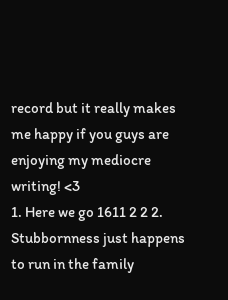record but it really makes me happy if you guys are enjoying my mediocre writing! <3
1. Here we go 1611 2 2 2. Stubbornness just happens to run in the family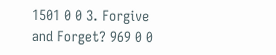1501 0 0 3. Forgive and Forget? 969 0 0